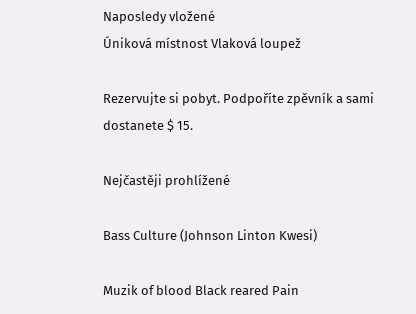Naposledy vložené
Úniková místnost Vlaková loupež

Rezervujte si pobyt. Podpoříte zpěvník a sami dostanete $ 15.

Nejčastěji prohlížené

Bass Culture (Johnson Linton Kwesi)

Muzik of blood Black reared Pain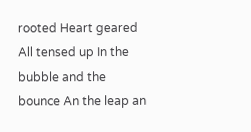rooted Heart geared All tensed up In the bubble and the bounce An the leap an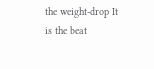the weight-drop It is the beat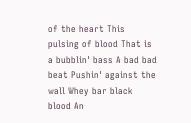of the heart This pulsing of blood That is a bubblin' bass A bad bad beat Pushin' against the wall Whey bar black blood An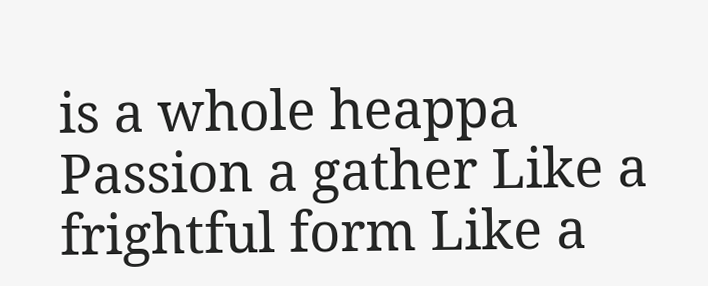is a whole heappa Passion a gather Like a frightful form Like a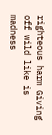righteous harm Giving off wild like is madness